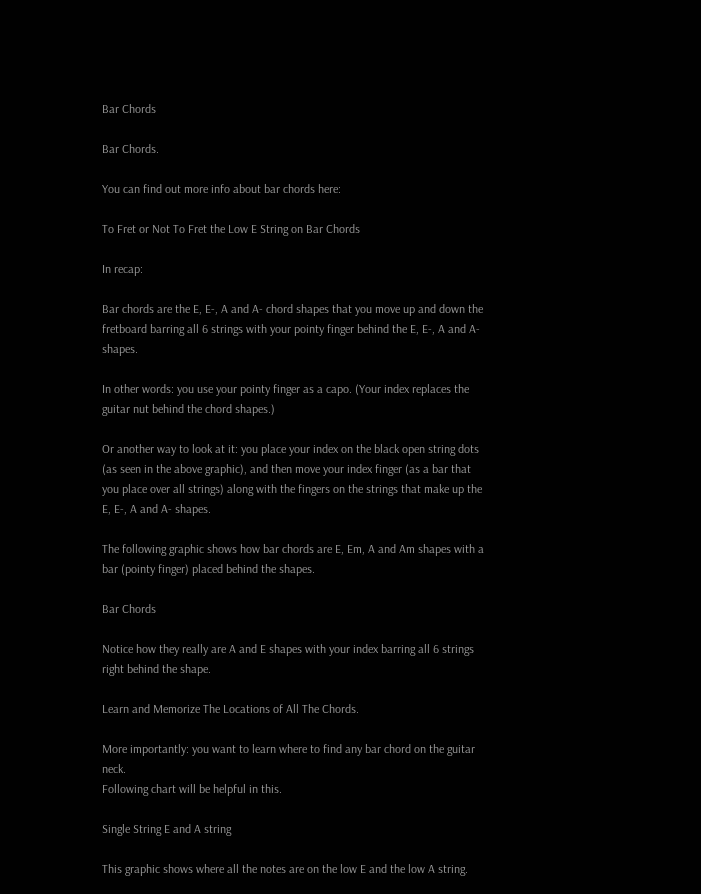Bar Chords

Bar Chords.

You can find out more info about bar chords here:

To Fret or Not To Fret the Low E String on Bar Chords

In recap:

Bar chords are the E, E-, A and A- chord shapes that you move up and down the fretboard barring all 6 strings with your pointy finger behind the E, E-, A and A- shapes.

In other words: you use your pointy finger as a capo. (Your index replaces the guitar nut behind the chord shapes.)

Or another way to look at it: you place your index on the black open string dots (as seen in the above graphic), and then move your index finger (as a bar that you place over all strings) along with the fingers on the strings that make up the E, E-, A and A- shapes.

The following graphic shows how bar chords are E, Em, A and Am shapes with a bar (pointy finger) placed behind the shapes.

Bar Chords

Notice how they really are A and E shapes with your index barring all 6 strings right behind the shape.

Learn and Memorize The Locations of All The Chords.

More importantly: you want to learn where to find any bar chord on the guitar neck.
Following chart will be helpful in this.

Single String E and A string

This graphic shows where all the notes are on the low E and the low A string.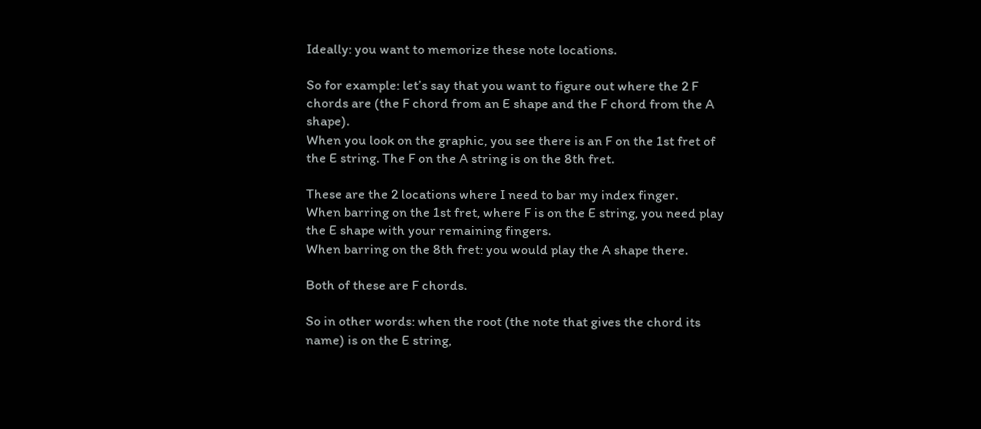Ideally: you want to memorize these note locations.

So for example: let’s say that you want to figure out where the 2 F chords are (the F chord from an E shape and the F chord from the A shape).
When you look on the graphic, you see there is an F on the 1st fret of the E string. The F on the A string is on the 8th fret.

These are the 2 locations where I need to bar my index finger.
When barring on the 1st fret, where F is on the E string, you need play the E shape with your remaining fingers.
When barring on the 8th fret: you would play the A shape there.

Both of these are F chords.

So in other words: when the root (the note that gives the chord its name) is on the E string,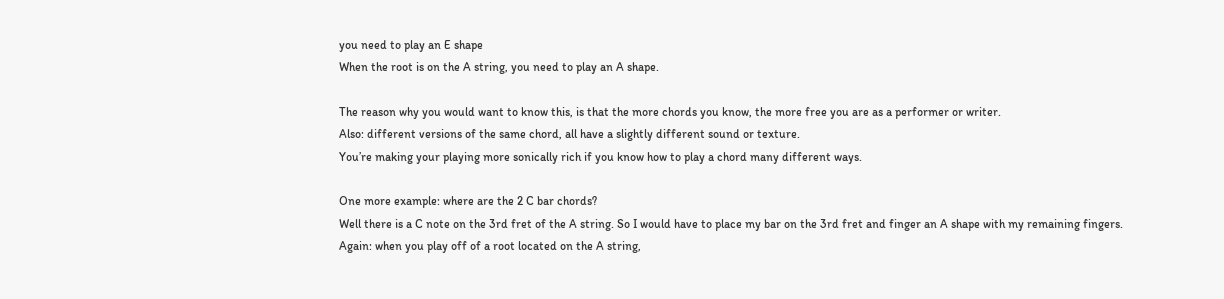you need to play an E shape
When the root is on the A string, you need to play an A shape.

The reason why you would want to know this, is that the more chords you know, the more free you are as a performer or writer.
Also: different versions of the same chord, all have a slightly different sound or texture.
You’re making your playing more sonically rich if you know how to play a chord many different ways.

One more example: where are the 2 C bar chords?
Well there is a C note on the 3rd fret of the A string. So I would have to place my bar on the 3rd fret and finger an A shape with my remaining fingers.
Again: when you play off of a root located on the A string,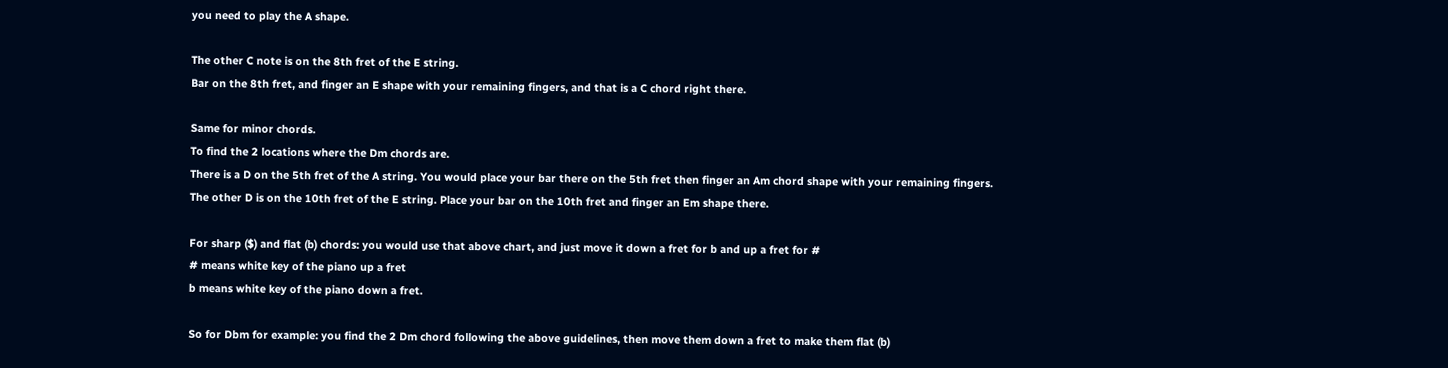you need to play the A shape.

The other C note is on the 8th fret of the E string.
Bar on the 8th fret, and finger an E shape with your remaining fingers, and that is a C chord right there.

Same for minor chords.
To find the 2 locations where the Dm chords are.
There is a D on the 5th fret of the A string. You would place your bar there on the 5th fret then finger an Am chord shape with your remaining fingers.
The other D is on the 10th fret of the E string. Place your bar on the 10th fret and finger an Em shape there.

For sharp ($) and flat (b) chords: you would use that above chart, and just move it down a fret for b and up a fret for #
# means white key of the piano up a fret
b means white key of the piano down a fret.

So for Dbm for example: you find the 2 Dm chord following the above guidelines, then move them down a fret to make them flat (b)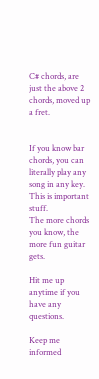C# chords, are just the above 2 chords, moved up a fret.


If you know bar chords, you can literally play any song in any key.
This is important stuff.
The more chords you know, the more fun guitar gets.

Hit me up anytime if you have any questions.

Keep me informed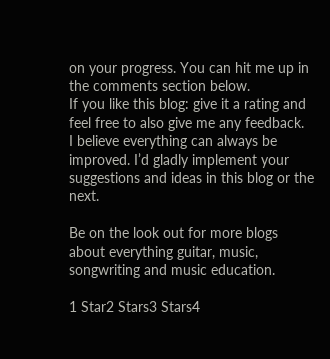on your progress. You can hit me up in the comments section below.
If you like this blog: give it a rating and feel free to also give me any feedback.
I believe everything can always be improved. I’d gladly implement your suggestions and ideas in this blog or the next.

Be on the look out for more blogs about everything guitar, music, songwriting and music education.

1 Star2 Stars3 Stars4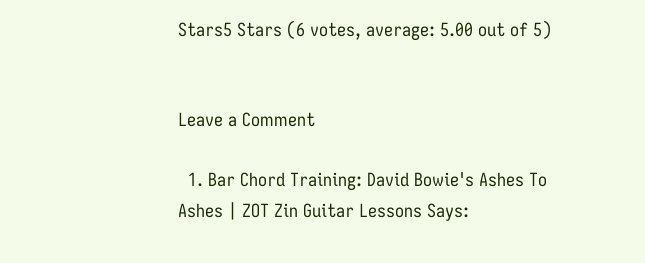Stars5 Stars (6 votes, average: 5.00 out of 5)


Leave a Comment

  1. Bar Chord Training: David Bowie's Ashes To Ashes | ZOT Zin Guitar Lessons Says: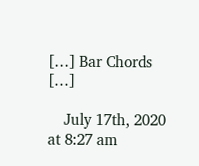[…] Bar Chords […]

    July 17th, 2020 at 8:27 am